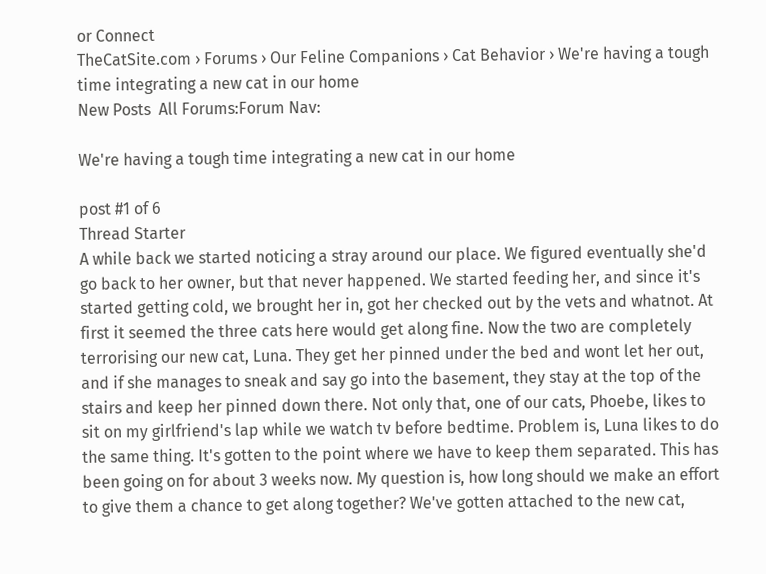or Connect
TheCatSite.com › Forums › Our Feline Companions › Cat Behavior › We're having a tough time integrating a new cat in our home
New Posts  All Forums:Forum Nav:

We're having a tough time integrating a new cat in our home

post #1 of 6
Thread Starter
A while back we started noticing a stray around our place. We figured eventually she'd go back to her owner, but that never happened. We started feeding her, and since it's started getting cold, we brought her in, got her checked out by the vets and whatnot. At first it seemed the three cats here would get along fine. Now the two are completely terrorising our new cat, Luna. They get her pinned under the bed and wont let her out, and if she manages to sneak and say go into the basement, they stay at the top of the stairs and keep her pinned down there. Not only that, one of our cats, Phoebe, likes to sit on my girlfriend's lap while we watch tv before bedtime. Problem is, Luna likes to do the same thing. It's gotten to the point where we have to keep them separated. This has been going on for about 3 weeks now. My question is, how long should we make an effort to give them a chance to get along together? We've gotten attached to the new cat,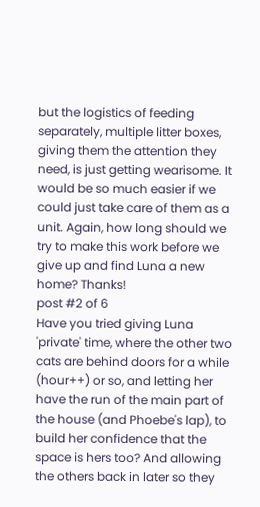but the logistics of feeding separately, multiple litter boxes, giving them the attention they need, is just getting wearisome. It would be so much easier if we could just take care of them as a unit. Again, how long should we try to make this work before we give up and find Luna a new home? Thanks!
post #2 of 6
Have you tried giving Luna 'private' time, where the other two cats are behind doors for a while (hour++) or so, and letting her have the run of the main part of the house (and Phoebe's lap), to build her confidence that the space is hers too? And allowing the others back in later so they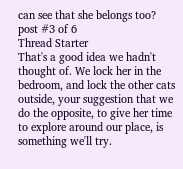can see that she belongs too?
post #3 of 6
Thread Starter
That's a good idea we hadn't thought of. We lock her in the bedroom, and lock the other cats outside, your suggestion that we do the opposite, to give her time to explore around our place, is something we'll try.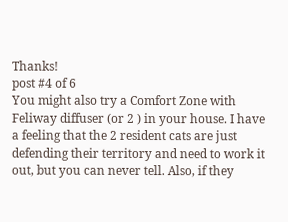Thanks!
post #4 of 6
You might also try a Comfort Zone with Feliway diffuser (or 2 ) in your house. I have a feeling that the 2 resident cats are just defending their territory and need to work it out, but you can never tell. Also, if they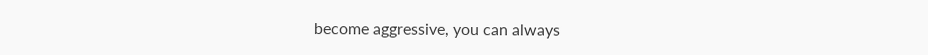become aggressive, you can always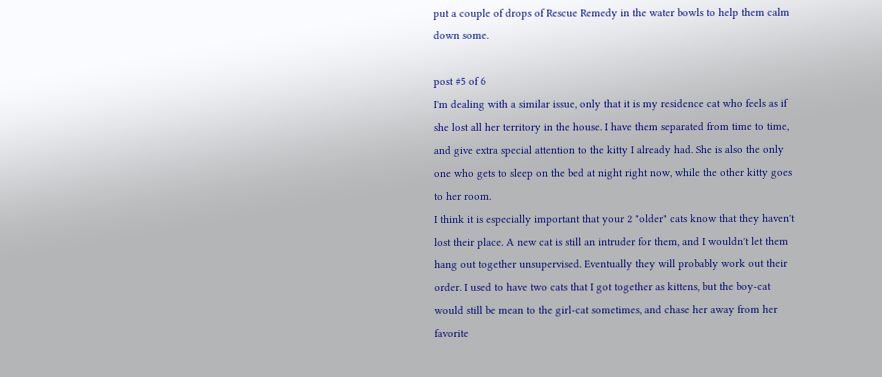put a couple of drops of Rescue Remedy in the water bowls to help them calm down some.

post #5 of 6
I'm dealing with a similar issue, only that it is my residence cat who feels as if she lost all her territory in the house. I have them separated from time to time, and give extra special attention to the kitty I already had. She is also the only one who gets to sleep on the bed at night right now, while the other kitty goes to her room.
I think it is especially important that your 2 "older" cats know that they haven't lost their place. A new cat is still an intruder for them, and I wouldn't let them hang out together unsupervised. Eventually they will probably work out their order. I used to have two cats that I got together as kittens, but the boy-cat would still be mean to the girl-cat sometimes, and chase her away from her favorite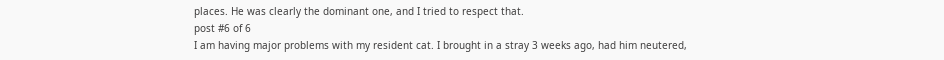places. He was clearly the dominant one, and I tried to respect that.
post #6 of 6
I am having major problems with my resident cat. I brought in a stray 3 weeks ago, had him neutered,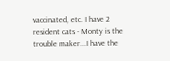vaccinated, etc. I have 2 resident cats - Monty is the trouble maker...I have the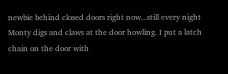newbie behind closed doors right now...still every night Monty digs and claws at the door howling. I put a latch chain on the door with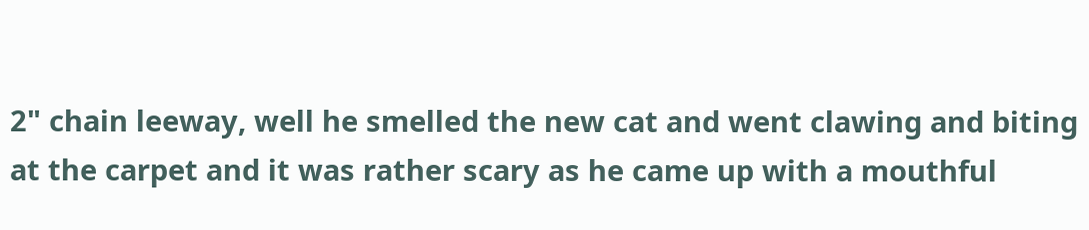2" chain leeway, well he smelled the new cat and went clawing and biting at the carpet and it was rather scary as he came up with a mouthful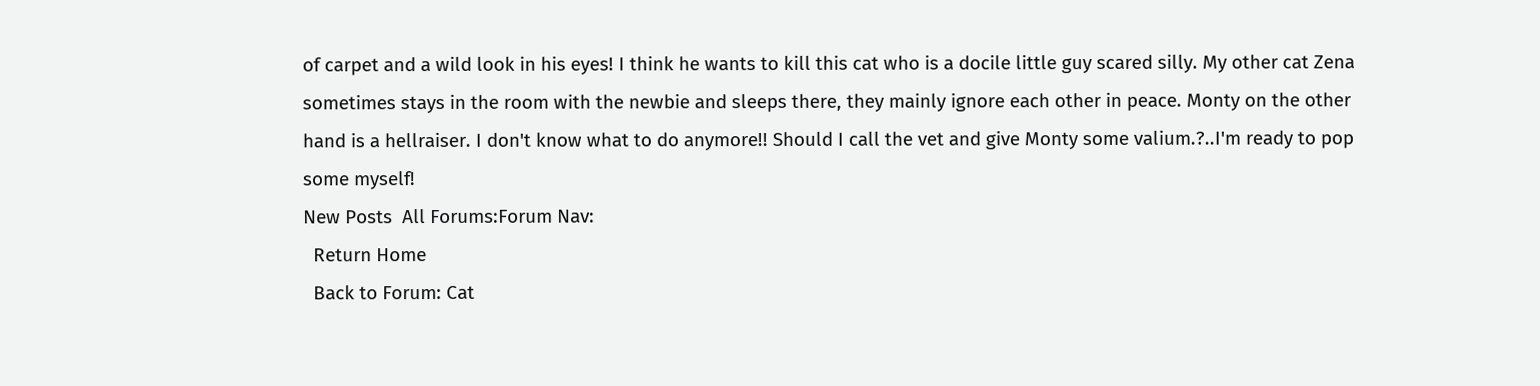of carpet and a wild look in his eyes! I think he wants to kill this cat who is a docile little guy scared silly. My other cat Zena sometimes stays in the room with the newbie and sleeps there, they mainly ignore each other in peace. Monty on the other hand is a hellraiser. I don't know what to do anymore!! Should I call the vet and give Monty some valium.?..I'm ready to pop some myself!
New Posts  All Forums:Forum Nav:
  Return Home
  Back to Forum: Cat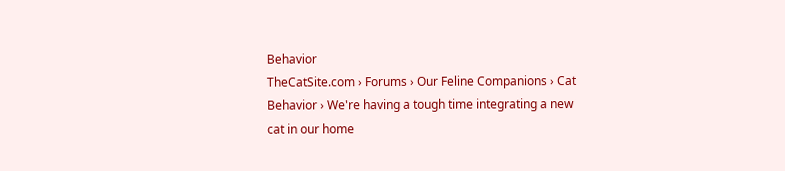Behavior
TheCatSite.com › Forums › Our Feline Companions › Cat Behavior › We're having a tough time integrating a new cat in our home